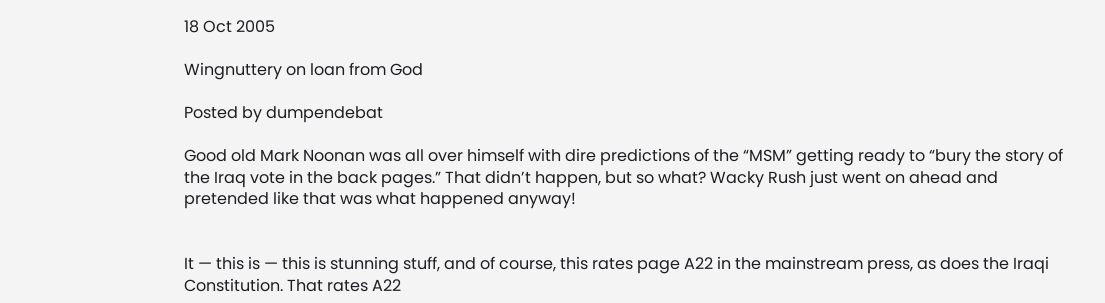18 Oct 2005

Wingnuttery on loan from God

Posted by dumpendebat

Good old Mark Noonan was all over himself with dire predictions of the “MSM” getting ready to “bury the story of the Iraq vote in the back pages.” That didn’t happen, but so what? Wacky Rush just went on ahead and pretended like that was what happened anyway!


It — this is — this is stunning stuff, and of course, this rates page A22 in the mainstream press, as does the Iraqi Constitution. That rates A22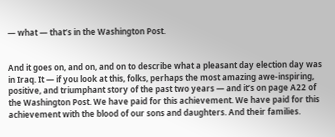— what — that’s in the Washington Post.


And it goes on, and on, and on to describe what a pleasant day election day was in Iraq. It — if you look at this, folks, perhaps the most amazing awe-inspiring, positive, and triumphant story of the past two years — and it’s on page A22 of the Washington Post. We have paid for this achievement. We have paid for this achievement with the blood of our sons and daughters. And their families.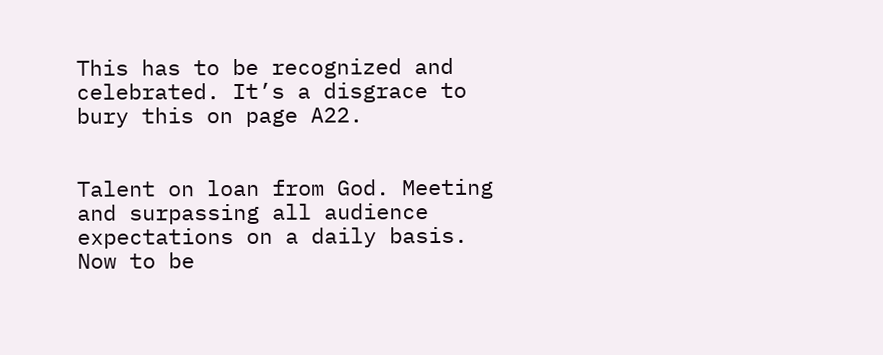This has to be recognized and celebrated. It’s a disgrace to bury this on page A22.


Talent on loan from God. Meeting and surpassing all audience expectations on a daily basis. Now to be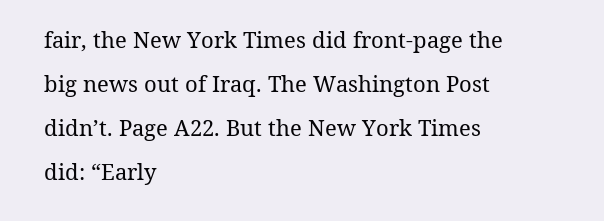fair, the New York Times did front-page the big news out of Iraq. The Washington Post didn’t. Page A22. But the New York Times did: “Early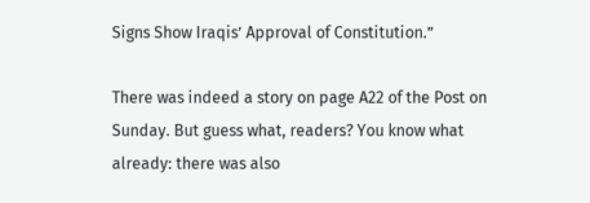Signs Show Iraqis’ Approval of Constitution.”

There was indeed a story on page A22 of the Post on Sunday. But guess what, readers? You know what already: there was also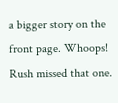a bigger story on the front page. Whoops! Rush missed that one.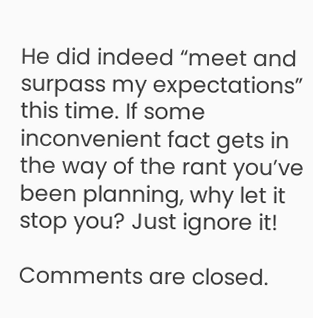He did indeed “meet and surpass my expectations” this time. If some inconvenient fact gets in the way of the rant you’ve been planning, why let it stop you? Just ignore it!

Comments are closed.